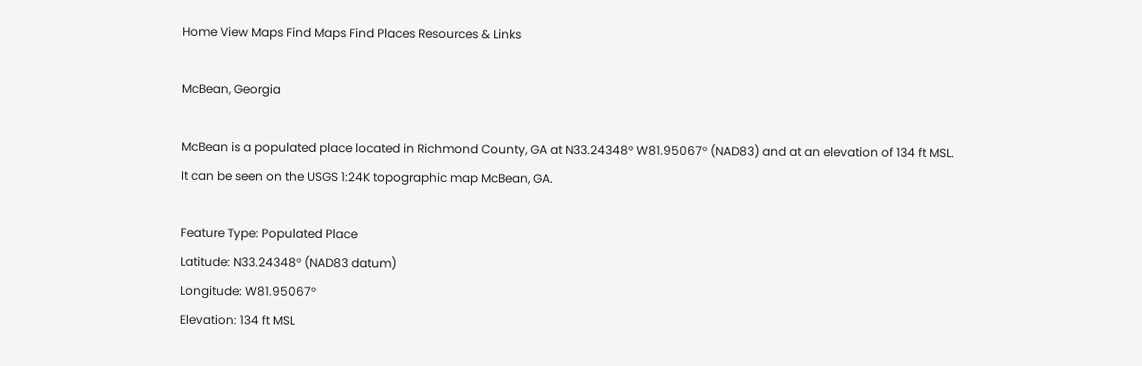Home View Maps Find Maps Find Places Resources & Links

McBean, Georgia

McBean is a populated place located in Richmond County, GA at N33.24348° W81.95067° (NAD83) and at an elevation of 134 ft MSL.
It can be seen on the USGS 1:24K topographic map McBean, GA.

Feature Type: Populated Place
Latitude: N33.24348° (NAD83 datum)
Longitude: W81.95067°
Elevation: 134 ft MSL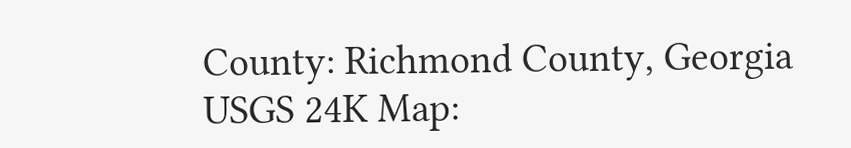County: Richmond County, Georgia
USGS 24K Map: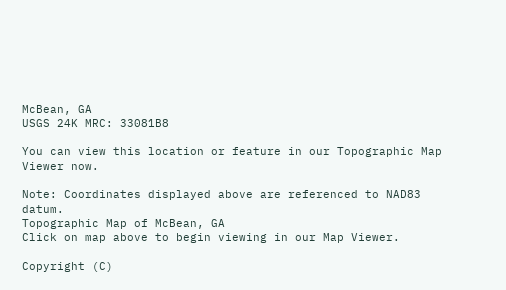McBean, GA
USGS 24K MRC: 33081B8

You can view this location or feature in our Topographic Map Viewer now.

Note: Coordinates displayed above are referenced to NAD83 datum.
Topographic Map of McBean, GA
Click on map above to begin viewing in our Map Viewer.

Copyright (C)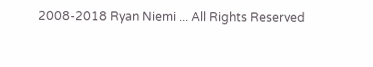2008-2018 Ryan Niemi ... All Rights Reserved